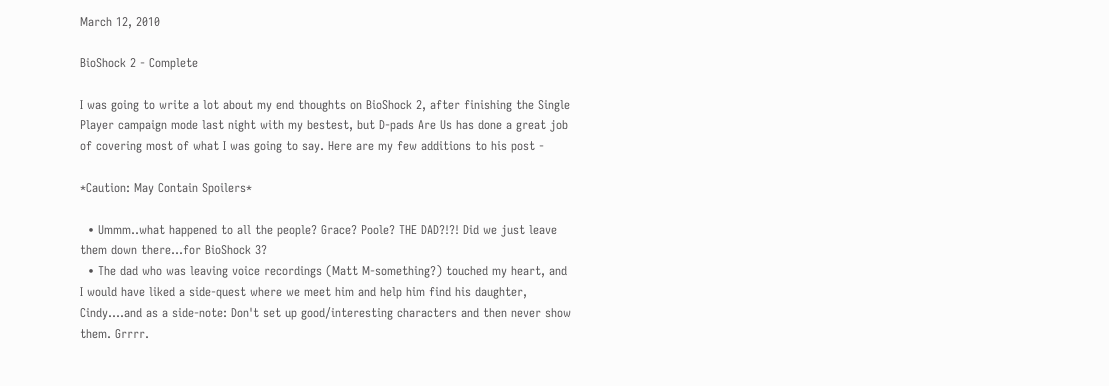March 12, 2010

BioShock 2 - Complete

I was going to write a lot about my end thoughts on BioShock 2, after finishing the Single Player campaign mode last night with my bestest, but D-pads Are Us has done a great job of covering most of what I was going to say. Here are my few additions to his post -

*Caution: May Contain Spoilers*

  • Ummm..what happened to all the people? Grace? Poole? THE DAD?!?! Did we just leave them down there...for BioShock 3?
  • The dad who was leaving voice recordings (Matt M-something?) touched my heart, and I would have liked a side-quest where we meet him and help him find his daughter, Cindy....and as a side-note: Don't set up good/interesting characters and then never show them. Grrrr.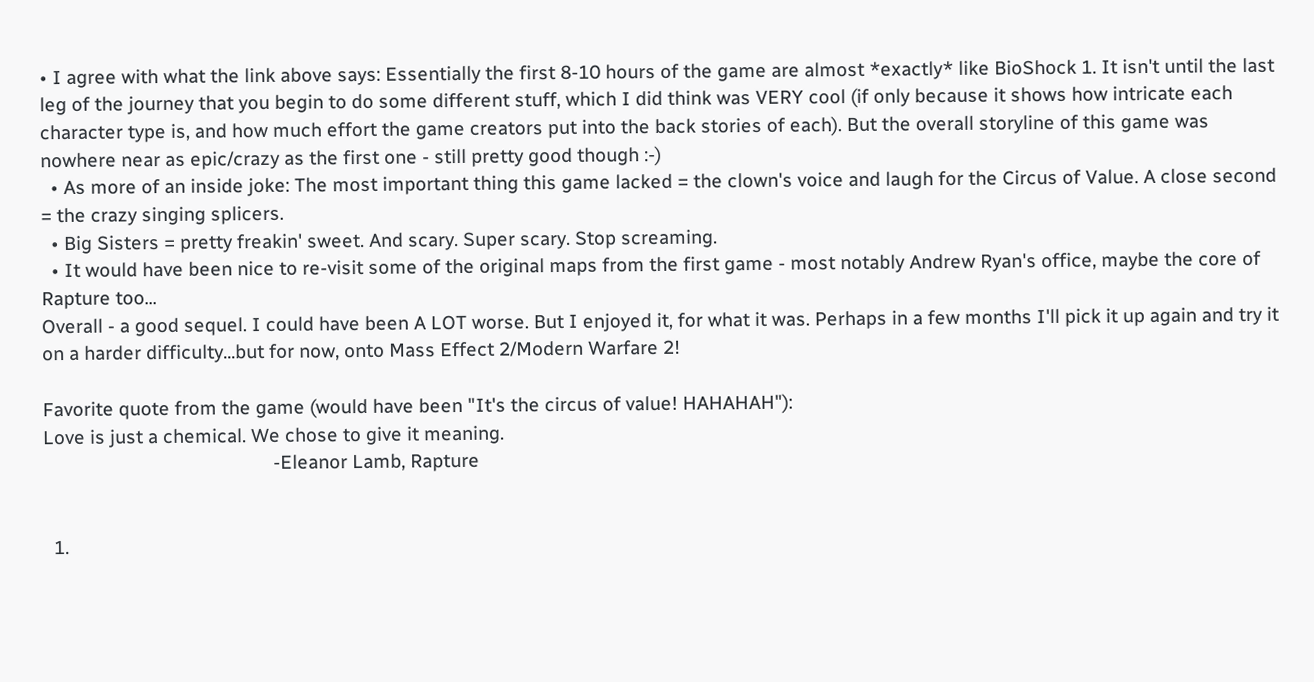• I agree with what the link above says: Essentially the first 8-10 hours of the game are almost *exactly* like BioShock 1. It isn't until the last leg of the journey that you begin to do some different stuff, which I did think was VERY cool (if only because it shows how intricate each character type is, and how much effort the game creators put into the back stories of each). But the overall storyline of this game was nowhere near as epic/crazy as the first one - still pretty good though :-)
  • As more of an inside joke: The most important thing this game lacked = the clown's voice and laugh for the Circus of Value. A close second = the crazy singing splicers.
  • Big Sisters = pretty freakin' sweet. And scary. Super scary. Stop screaming.
  • It would have been nice to re-visit some of the original maps from the first game - most notably Andrew Ryan's office, maybe the core of Rapture too...
Overall - a good sequel. I could have been A LOT worse. But I enjoyed it, for what it was. Perhaps in a few months I'll pick it up again and try it on a harder difficulty...but for now, onto Mass Effect 2/Modern Warfare 2!

Favorite quote from the game (would have been "It's the circus of value! HAHAHAH"):
Love is just a chemical. We chose to give it meaning.
                                              -Eleanor Lamb, Rapture


  1.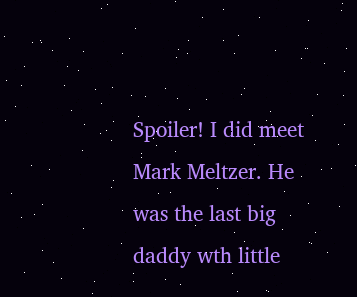Spoiler! I did meet Mark Meltzer. He was the last big daddy wth little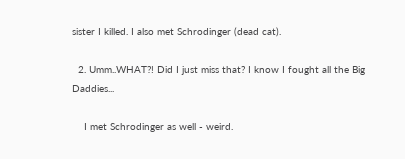sister I killed. I also met Schrodinger (dead cat).

  2. Umm..WHAT?! Did I just miss that? I know I fought all the Big Daddies...

    I met Schrodinger as well - weird.